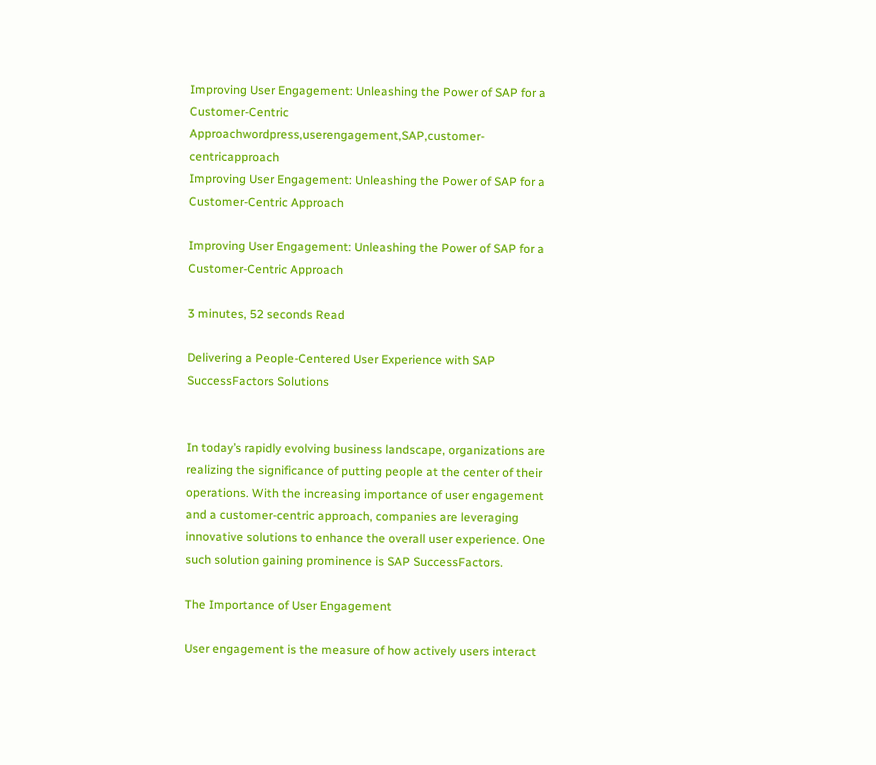Improving User Engagement: Unleashing the Power of SAP for a Customer-Centric Approachwordpress,userengagement,SAP,customer-centricapproach
Improving User Engagement: Unleashing the Power of SAP for a Customer-Centric Approach

Improving User Engagement: Unleashing the Power of SAP for a Customer-Centric Approach

3 minutes, 52 seconds Read

Delivering a People-Centered User Experience with SAP SuccessFactors Solutions


In today’s rapidly evolving business landscape, organizations are realizing the significance of putting people at the center of their operations. With the increasing importance of user engagement and a customer-centric approach, companies are leveraging innovative solutions to enhance the overall user experience. One such solution gaining prominence is SAP SuccessFactors.

The Importance of User Engagement

User engagement is the measure of how actively users interact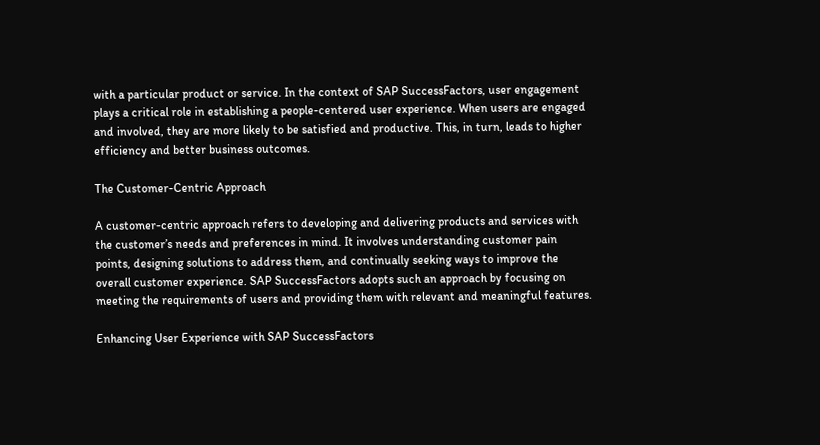with a particular product or service. In the context of SAP SuccessFactors, user engagement plays a critical role in establishing a people-centered user experience. When users are engaged and involved, they are more likely to be satisfied and productive. This, in turn, leads to higher efficiency and better business outcomes.

The Customer-Centric Approach

A customer-centric approach refers to developing and delivering products and services with the customer’s needs and preferences in mind. It involves understanding customer pain points, designing solutions to address them, and continually seeking ways to improve the overall customer experience. SAP SuccessFactors adopts such an approach by focusing on meeting the requirements of users and providing them with relevant and meaningful features.

Enhancing User Experience with SAP SuccessFactors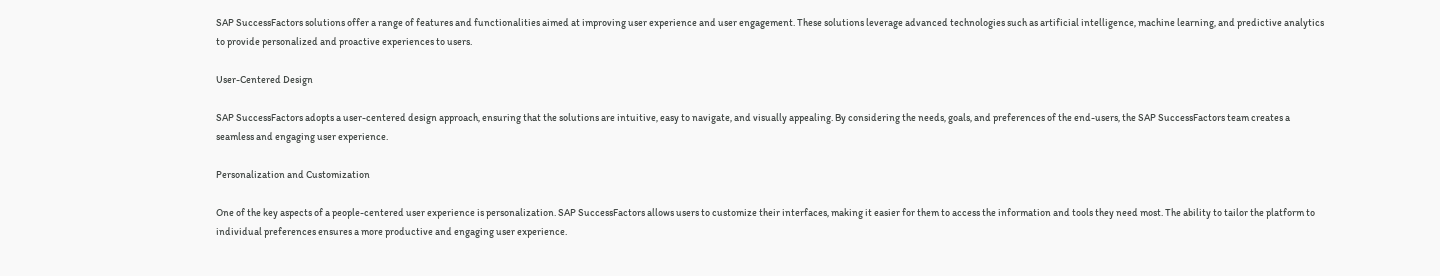SAP SuccessFactors solutions offer a range of features and functionalities aimed at improving user experience and user engagement. These solutions leverage advanced technologies such as artificial intelligence, machine learning, and predictive analytics to provide personalized and proactive experiences to users.

User-Centered Design

SAP SuccessFactors adopts a user-centered design approach, ensuring that the solutions are intuitive, easy to navigate, and visually appealing. By considering the needs, goals, and preferences of the end-users, the SAP SuccessFactors team creates a seamless and engaging user experience.

Personalization and Customization

One of the key aspects of a people-centered user experience is personalization. SAP SuccessFactors allows users to customize their interfaces, making it easier for them to access the information and tools they need most. The ability to tailor the platform to individual preferences ensures a more productive and engaging user experience.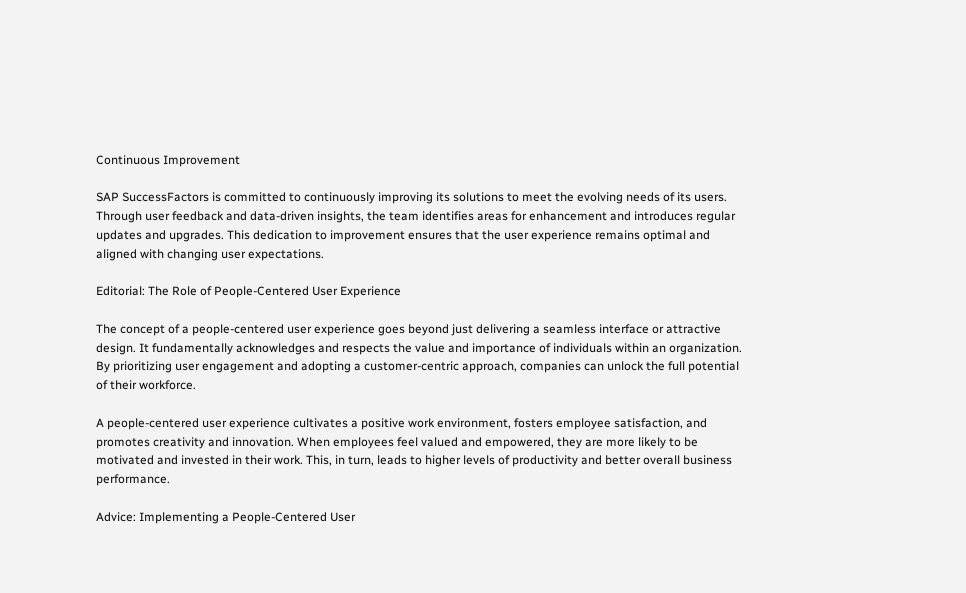Continuous Improvement

SAP SuccessFactors is committed to continuously improving its solutions to meet the evolving needs of its users. Through user feedback and data-driven insights, the team identifies areas for enhancement and introduces regular updates and upgrades. This dedication to improvement ensures that the user experience remains optimal and aligned with changing user expectations.

Editorial: The Role of People-Centered User Experience

The concept of a people-centered user experience goes beyond just delivering a seamless interface or attractive design. It fundamentally acknowledges and respects the value and importance of individuals within an organization. By prioritizing user engagement and adopting a customer-centric approach, companies can unlock the full potential of their workforce.

A people-centered user experience cultivates a positive work environment, fosters employee satisfaction, and promotes creativity and innovation. When employees feel valued and empowered, they are more likely to be motivated and invested in their work. This, in turn, leads to higher levels of productivity and better overall business performance.

Advice: Implementing a People-Centered User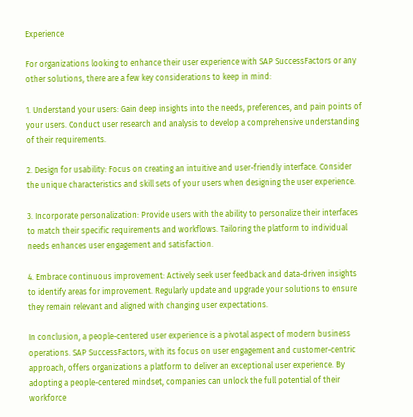Experience

For organizations looking to enhance their user experience with SAP SuccessFactors or any other solutions, there are a few key considerations to keep in mind:

1. Understand your users: Gain deep insights into the needs, preferences, and pain points of your users. Conduct user research and analysis to develop a comprehensive understanding of their requirements.

2. Design for usability: Focus on creating an intuitive and user-friendly interface. Consider the unique characteristics and skill sets of your users when designing the user experience.

3. Incorporate personalization: Provide users with the ability to personalize their interfaces to match their specific requirements and workflows. Tailoring the platform to individual needs enhances user engagement and satisfaction.

4. Embrace continuous improvement: Actively seek user feedback and data-driven insights to identify areas for improvement. Regularly update and upgrade your solutions to ensure they remain relevant and aligned with changing user expectations.

In conclusion, a people-centered user experience is a pivotal aspect of modern business operations. SAP SuccessFactors, with its focus on user engagement and customer-centric approach, offers organizations a platform to deliver an exceptional user experience. By adopting a people-centered mindset, companies can unlock the full potential of their workforce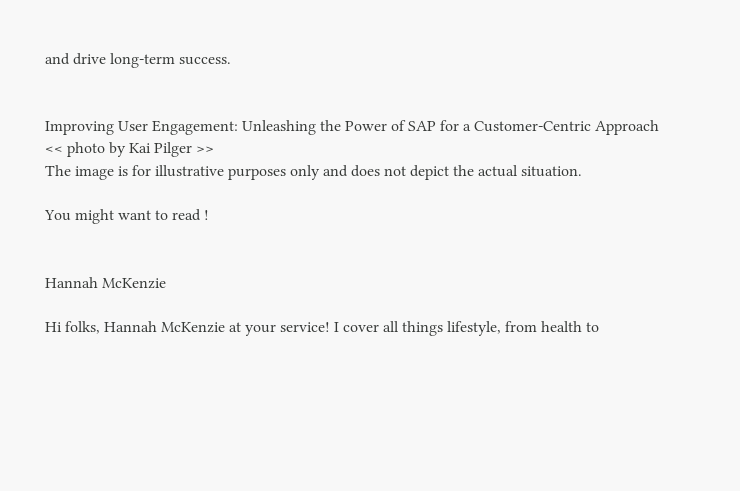and drive long-term success.


Improving User Engagement: Unleashing the Power of SAP for a Customer-Centric Approach
<< photo by Kai Pilger >>
The image is for illustrative purposes only and does not depict the actual situation.

You might want to read !


Hannah McKenzie

Hi folks, Hannah McKenzie at your service! I cover all things lifestyle, from health to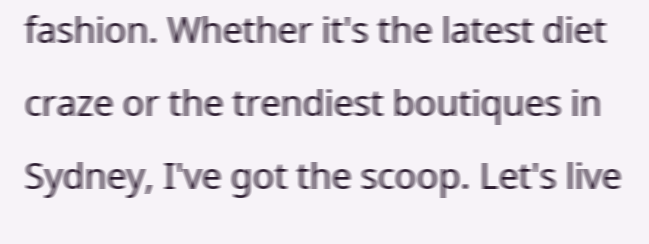fashion. Whether it's the latest diet craze or the trendiest boutiques in Sydney, I've got the scoop. Let's live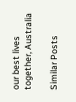our best lives together, Australia

Similar Posts